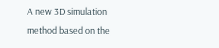A new 3D simulation method based on the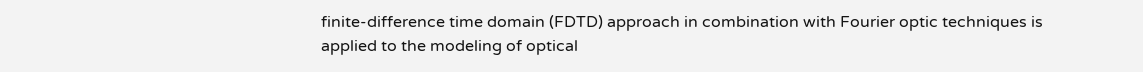finite-difference time domain (FDTD) approach in combination with Fourier optic techniques is applied to the modeling of optical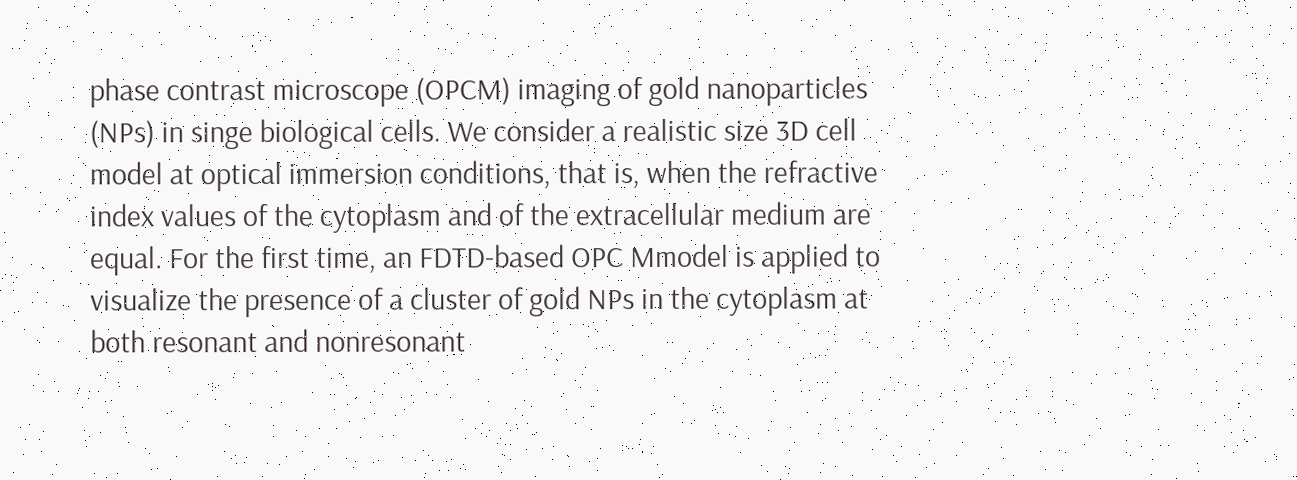phase contrast microscope (OPCM) imaging of gold nanoparticles (NPs) in singe biological cells. We consider a realistic size 3D cell model at optical immersion conditions, that is, when the refractive index values of the cytoplasm and of the extracellular medium are equal. For the first time, an FDTD-based OPC Mmodel is applied to visualize the presence of a cluster of gold NPs in the cytoplasm at both resonant and nonresonant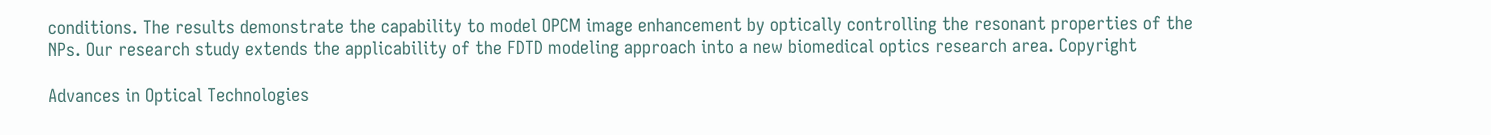conditions. The results demonstrate the capability to model OPCM image enhancement by optically controlling the resonant properties of the NPs. Our research study extends the applicability of the FDTD modeling approach into a new biomedical optics research area. Copyright

Advances in Optical Technologies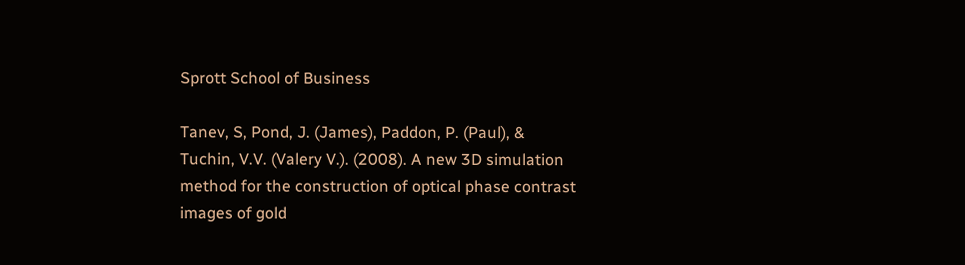Sprott School of Business

Tanev, S, Pond, J. (James), Paddon, P. (Paul), & Tuchin, V.V. (Valery V.). (2008). A new 3D simulation method for the construction of optical phase contrast images of gold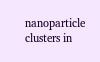nanoparticle clusters in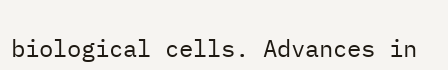biological cells. Advances in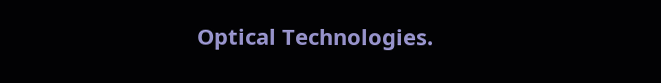Optical Technologies.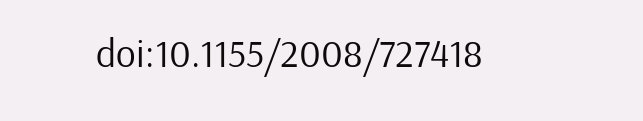doi:10.1155/2008/727418